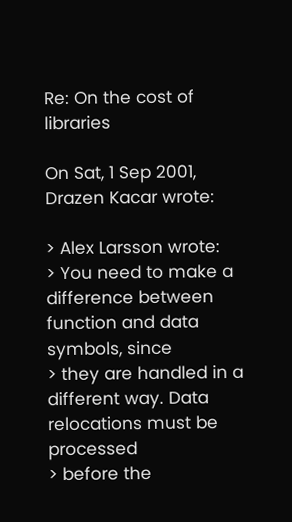Re: On the cost of libraries

On Sat, 1 Sep 2001, Drazen Kacar wrote:

> Alex Larsson wrote:
> You need to make a difference between function and data symbols, since
> they are handled in a different way. Data relocations must be processed
> before the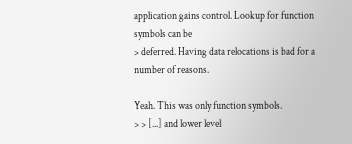application gains control. Lookup for function symbols can be
> deferred. Having data relocations is bad for a number of reasons.

Yeah. This was only function symbols.
> > [...] and lower level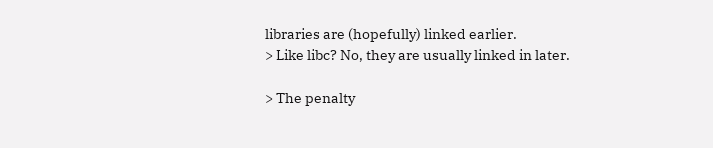libraries are (hopefully) linked earlier.
> Like libc? No, they are usually linked in later.

> The penalty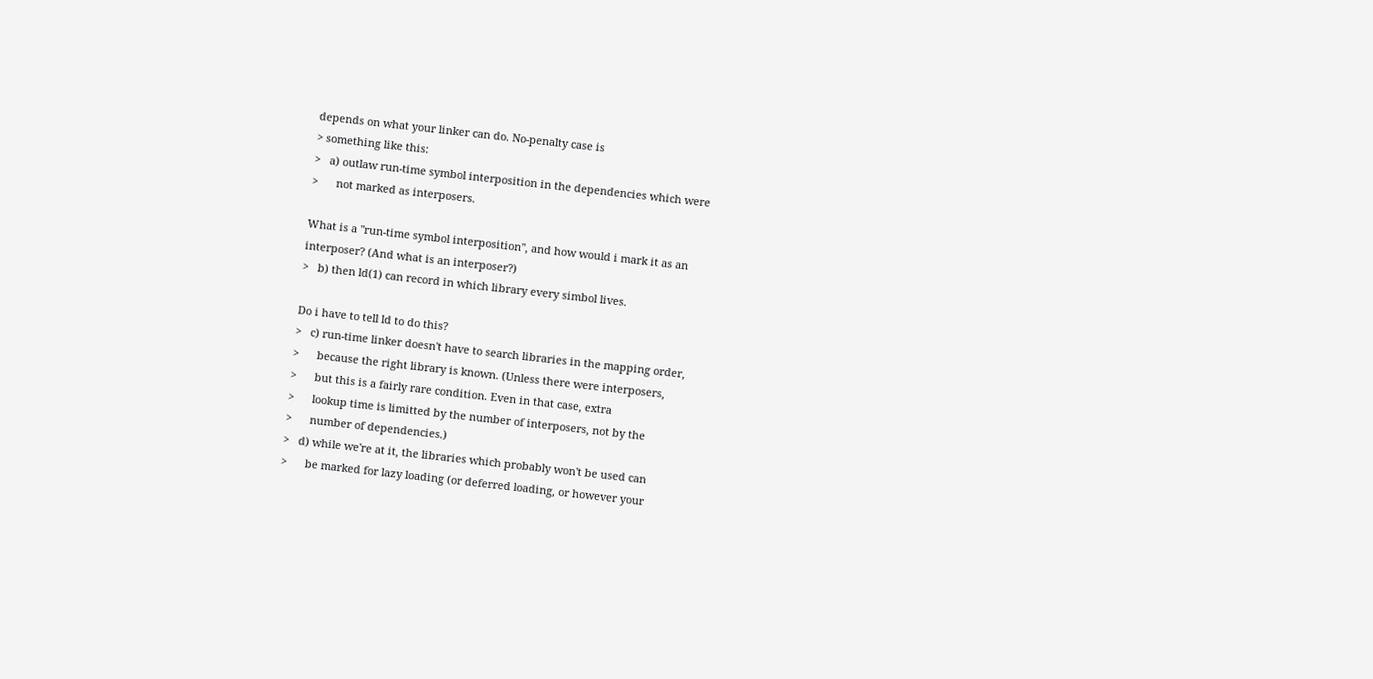depends on what your linker can do. No-penalty case is
> something like this:
>   a) outlaw run-time symbol interposition in the dependencies which were
>      not marked as interposers.

What is a "run-time symbol interposition", and how would i mark it as an
interposer? (And what is an interposer?)
>   b) then ld(1) can record in which library every simbol lives.

Do i have to tell ld to do this?
>   c) run-time linker doesn't have to search libraries in the mapping order,
>      because the right library is known. (Unless there were interposers,
>      but this is a fairly rare condition. Even in that case, extra
>      lookup time is limitted by the number of interposers, not by the
>      number of dependencies.)
>   d) while we're at it, the libraries which probably won't be used can
>      be marked for lazy loading (or deferred loading, or however your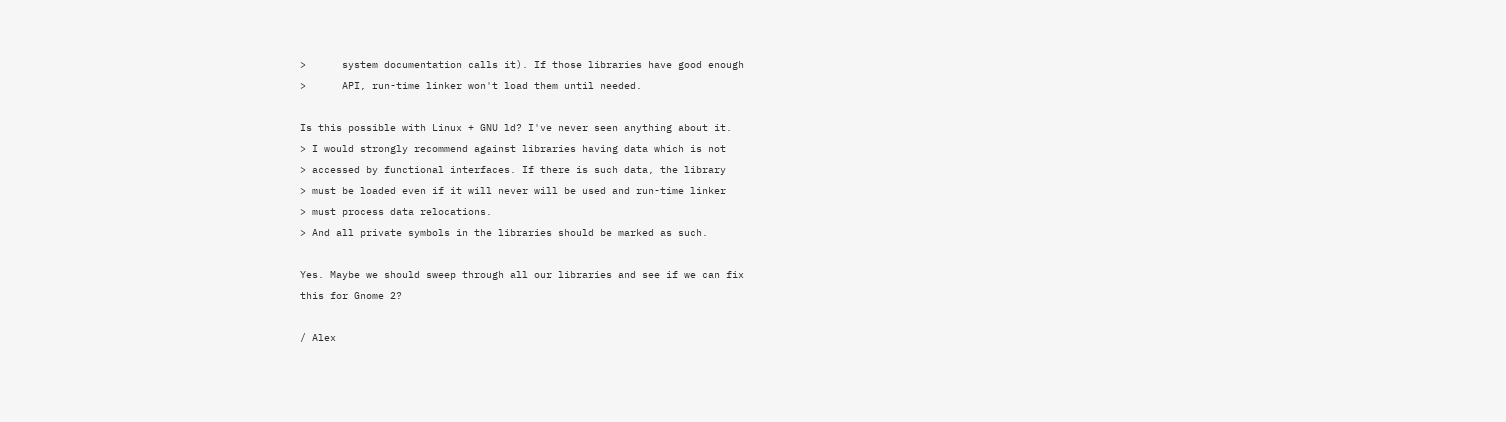>      system documentation calls it). If those libraries have good enough
>      API, run-time linker won't load them until needed.

Is this possible with Linux + GNU ld? I've never seen anything about it.
> I would strongly recommend against libraries having data which is not
> accessed by functional interfaces. If there is such data, the library
> must be loaded even if it will never will be used and run-time linker
> must process data relocations.
> And all private symbols in the libraries should be marked as such.

Yes. Maybe we should sweep through all our libraries and see if we can fix
this for Gnome 2?

/ Alex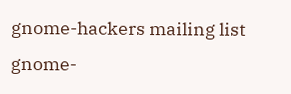gnome-hackers mailing list
gnome-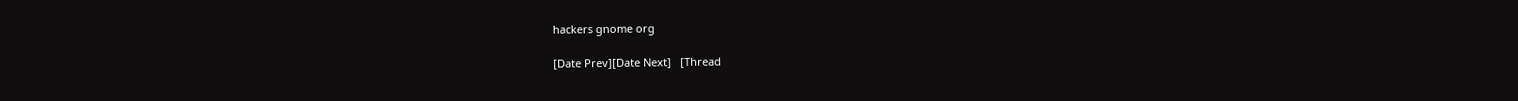hackers gnome org

[Date Prev][Date Next]   [Thread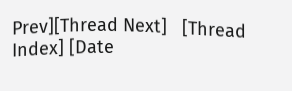Prev][Thread Next]   [Thread Index] [Date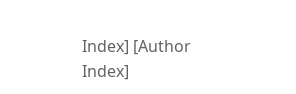Index] [Author Index]